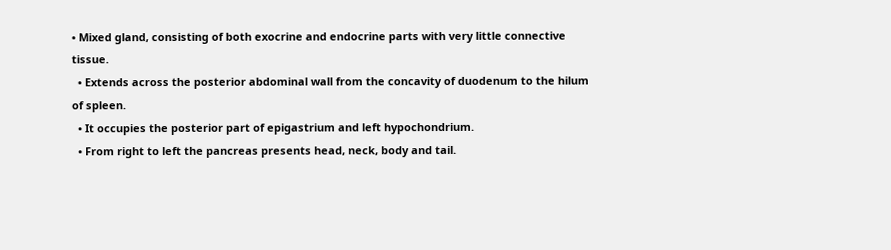• Mixed gland, consisting of both exocrine and endocrine parts with very little connective tissue.
  • Extends across the posterior abdominal wall from the concavity of duodenum to the hilum of spleen.
  • It occupies the posterior part of epigastrium and left hypochondrium.
  • From right to left the pancreas presents head, neck, body and tail.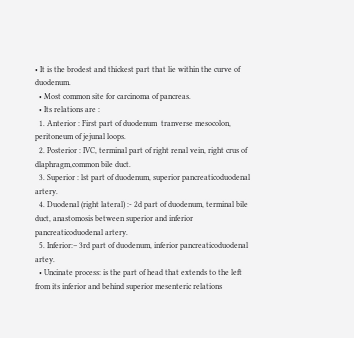• It is the brodest and thickest part that lie within the curve of duodenum.
  • Most common site for carcinoma of pancreas.
  • Its relations are :
  1. Anterior : First part of duodenum  tranverse mesocolon, peritoneum of jejunal loops.
  2. Posterior : IVC, terminal part of right renal vein, right crus of dlaphragm,common bile duct.
  3. Superior : lst part of duodenum, superior pancreaticoduodenal artery.
  4. Duodenal (right lateral) :- 2d part of duodenum, terminal bile duct, anastomosis between superior and inferior pancreaticoduodenal artery.
  5. Inferior:– 3rd part of duodenum, inferior pancreaticoduodenal artey.
  • Uncinate process: is the part of head that extends to the left from its inferior and behind superior mesenteric relations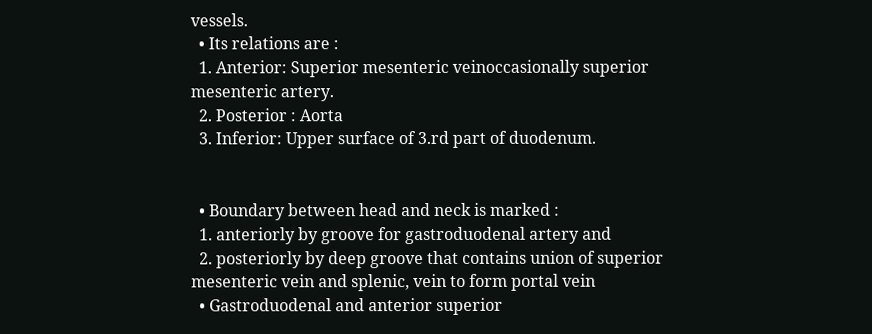vessels.
  • Its relations are :
  1. Anterior: Superior mesenteric veinoccasionally superior mesenteric artery.
  2. Posterior : Aorta
  3. Inferior: Upper surface of 3.rd part of duodenum.


  • Boundary between head and neck is marked :
  1. anteriorly by groove for gastroduodenal artery and
  2. posteriorly by deep groove that contains union of superior mesenteric vein and splenic, vein to form portal vein
  • Gastroduodenal and anterior superior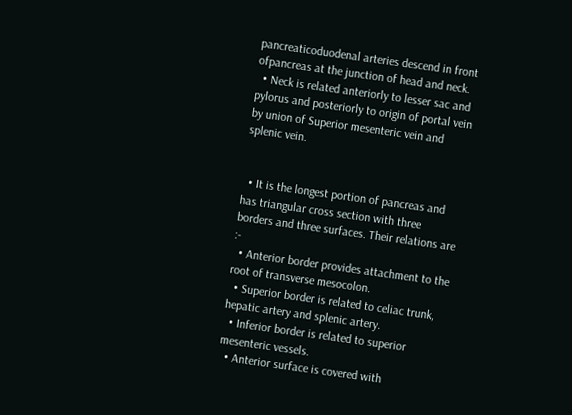pancreaticoduodenal arteries descend in front ofpancreas at the junction of head and neck.
  • Neck is related anteriorly to lesser sac and pylorus and posteriorly to origin of portal vein by union of Superior mesenteric vein and splenic vein.


  • It is the longest portion of pancreas and has triangular cross section with three borders and three surfaces. Their relations are :-
  • Anterior border provides attachment to the root of transverse mesocolon.
  • Superior border is related to celiac trunk, hepatic artery and splenic artery.
  • Inferior border is related to superior mesenteric vessels.
  • Anterior surface is covered with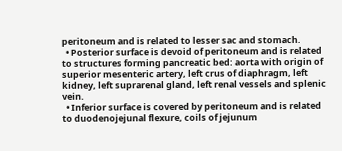peritoneum and is related to lesser sac and stomach.
  • Posterior surface is devoid of peritoneum and is related to structures forming pancreatic bed: aorta with origin of superior mesenteric artery, left crus of diaphragm, left kidney, left suprarenal gland, left renal vessels and splenic vein.
  • Inferior surface is covered by peritoneum and is related to duodenojejunal flexure, coils of jejunum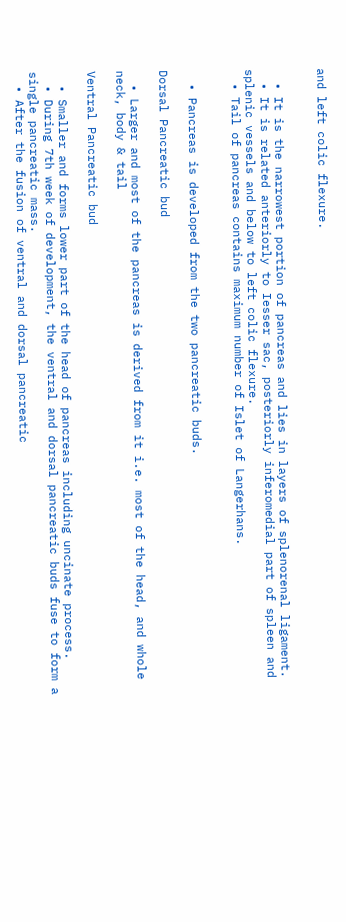and left colic flexure.


  • It is the narrowest portion of pancreas and lies in layers of splenorenal ligament.
  • It is related anteriorly to Iesser sac, posteriorly inferomedial part of spleen and splenic vessels and below to left colic flexure.
  • Tail of pancreas contains maximum number of Islet of Langerhans.


  • Pancreas is developed from the two pancreatic buds.

Dorsal Pancreatic bud

  • Larger and most of the pancreas is derived from it i.e. most of the head, and whole neck, body & tail

Ventral Pancreatic bud

  • Smaller and forms lower part of the head of pancreas including uncinate process.
  • During 7th week of development, the ventral and dorsal pancreatic buds fuse to form a single pancreatic mass.
  • After the fusion of ventral and dorsal pancreatic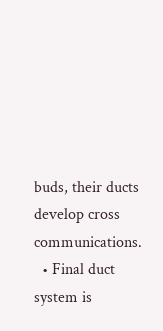buds, their ducts develop cross communications.
  • Final duct system is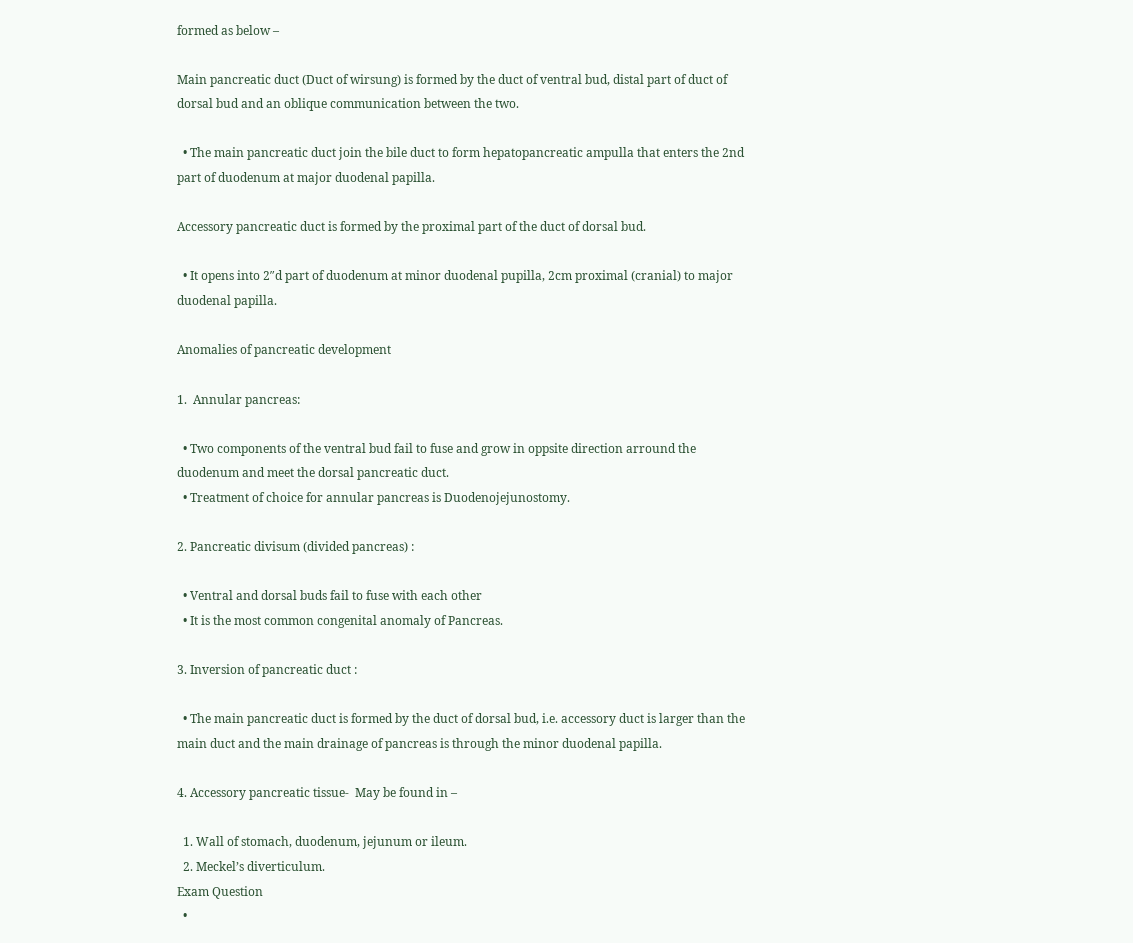formed as below –

Main pancreatic duct (Duct of wirsung) is formed by the duct of ventral bud, distal part of duct of dorsal bud and an oblique communication between the two.

  • The main pancreatic duct join the bile duct to form hepatopancreatic ampulla that enters the 2nd part of duodenum at major duodenal papilla.

Accessory pancreatic duct is formed by the proximal part of the duct of dorsal bud.

  • It opens into 2″d part of duodenum at minor duodenal pupilla, 2cm proximal (cranial) to major duodenal papilla.

Anomalies of pancreatic development

1.  Annular pancreas:

  • Two components of the ventral bud fail to fuse and grow in oppsite direction arround the duodenum and meet the dorsal pancreatic duct.
  • Treatment of choice for annular pancreas is Duodenojejunostomy.

2. Pancreatic divisum (divided pancreas) :

  • Ventral and dorsal buds fail to fuse with each other
  • It is the most common congenital anomaly of Pancreas.

3. Inversion of pancreatic duct :

  • The main pancreatic duct is formed by the duct of dorsal bud, i.e. accessory duct is larger than the main duct and the main drainage of pancreas is through the minor duodenal papilla.

4. Accessory pancreatic tissue-  May be found in –

  1. Wall of stomach, duodenum, jejunum or ileum.
  2. Meckel’s diverticulum.
Exam Question
  •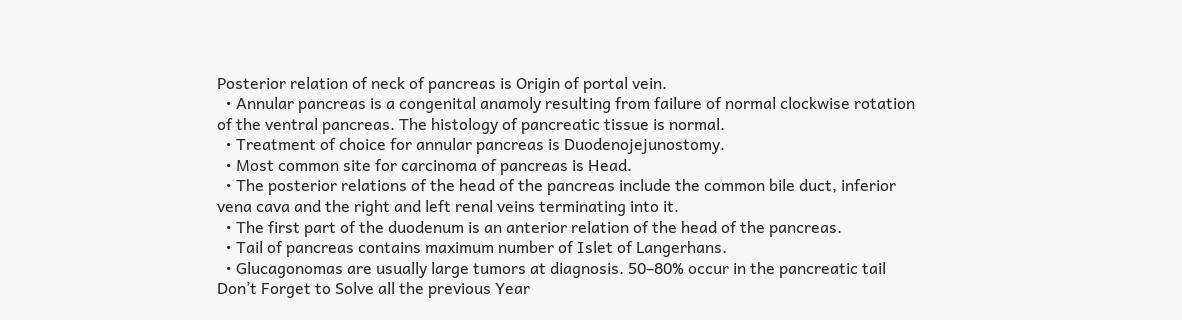Posterior relation of neck of pancreas is Origin of portal vein.
  • Annular pancreas is a congenital anamoly resulting from failure of normal clockwise rotation of the ventral pancreas. The histology of pancreatic tissue is normal.
  • Treatment of choice for annular pancreas is Duodenojejunostomy.
  • Most common site for carcinoma of pancreas is Head.
  • The posterior relations of the head of the pancreas include the common bile duct, inferior vena cava and the right and left renal veins terminating into it.
  • The first part of the duodenum is an anterior relation of the head of the pancreas.
  • Tail of pancreas contains maximum number of Islet of Langerhans.
  • Glucagonomas are usually large tumors at diagnosis. 50–80% occur in the pancreatic tail
Don’t Forget to Solve all the previous Year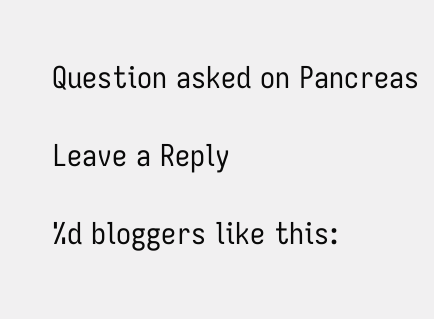Question asked on Pancreas

Leave a Reply

%d bloggers like this: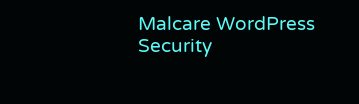Malcare WordPress Security